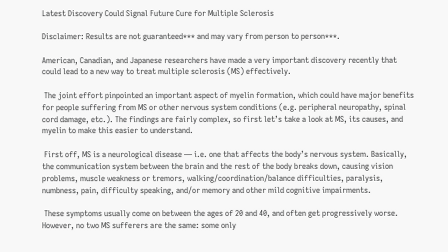Latest Discovery Could Signal Future Cure for Multiple Sclerosis

Disclaimer: Results are not guaranteed*** and may vary from person to person***.

American, Canadian, and Japanese researchers have made a very important discovery recently that could lead to a new way to treat multiple sclerosis (MS) effectively.

 The joint effort pinpointed an important aspect of myelin formation, which could have major benefits for people suffering from MS or other nervous system conditions (e.g. peripheral neuropathy, spinal cord damage, etc.). The findings are fairly complex, so first let’s take a look at MS, its causes, and myelin to make this easier to understand.

 First off, MS is a neurological disease — i.e. one that affects the body’s nervous system. Basically, the communication system between the brain and the rest of the body breaks down, causing vision problems, muscle weakness or tremors, walking/coordination/balance difficulties, paralysis, numbness, pain, difficulty speaking, and/or memory and other mild cognitive impairments.

 These symptoms usually come on between the ages of 20 and 40, and often get progressively worse. However, no two MS sufferers are the same: some only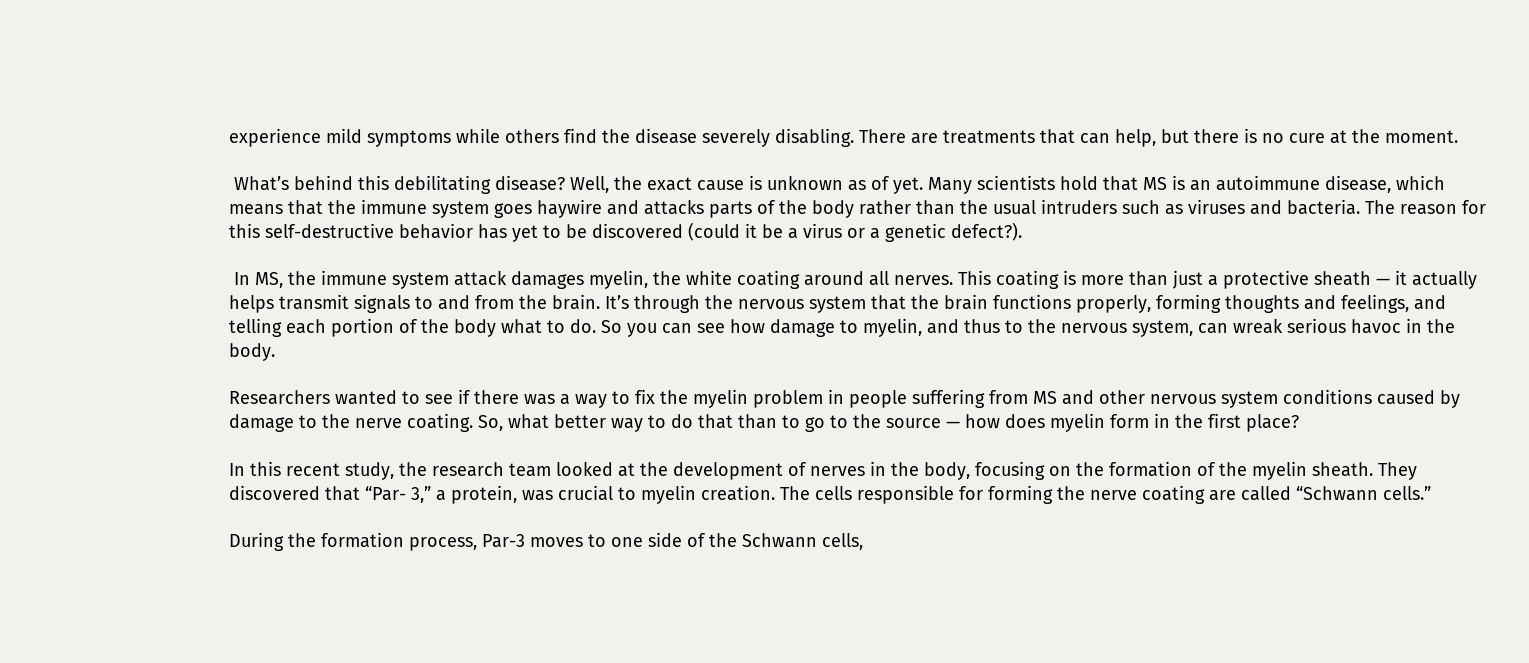experience mild symptoms while others find the disease severely disabling. There are treatments that can help, but there is no cure at the moment.

 What’s behind this debilitating disease? Well, the exact cause is unknown as of yet. Many scientists hold that MS is an autoimmune disease, which means that the immune system goes haywire and attacks parts of the body rather than the usual intruders such as viruses and bacteria. The reason for this self-destructive behavior has yet to be discovered (could it be a virus or a genetic defect?).

 In MS, the immune system attack damages myelin, the white coating around all nerves. This coating is more than just a protective sheath — it actually helps transmit signals to and from the brain. It’s through the nervous system that the brain functions properly, forming thoughts and feelings, and telling each portion of the body what to do. So you can see how damage to myelin, and thus to the nervous system, can wreak serious havoc in the body.

Researchers wanted to see if there was a way to fix the myelin problem in people suffering from MS and other nervous system conditions caused by damage to the nerve coating. So, what better way to do that than to go to the source — how does myelin form in the first place?

In this recent study, the research team looked at the development of nerves in the body, focusing on the formation of the myelin sheath. They discovered that “Par- 3,” a protein, was crucial to myelin creation. The cells responsible for forming the nerve coating are called “Schwann cells.”

During the formation process, Par-3 moves to one side of the Schwann cells,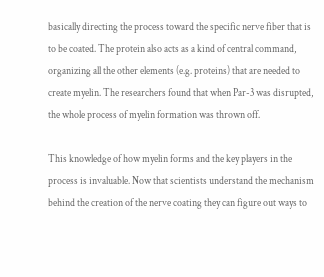basically directing the process toward the specific nerve fiber that is to be coated. The protein also acts as a kind of central command, organizing all the other elements (e.g. proteins) that are needed to create myelin. The researchers found that when Par-3 was disrupted, the whole process of myelin formation was thrown off.

This knowledge of how myelin forms and the key players in the process is invaluable. Now that scientists understand the mechanism behind the creation of the nerve coating they can figure out ways to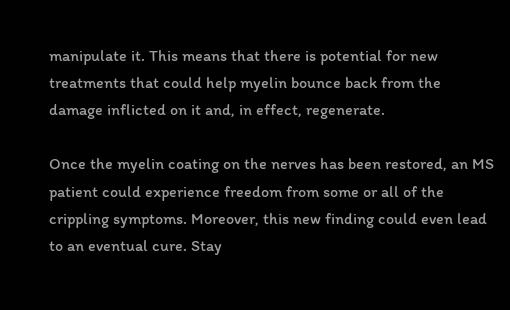manipulate it. This means that there is potential for new treatments that could help myelin bounce back from the damage inflicted on it and, in effect, regenerate.

Once the myelin coating on the nerves has been restored, an MS patient could experience freedom from some or all of the crippling symptoms. Moreover, this new finding could even lead to an eventual cure. Stay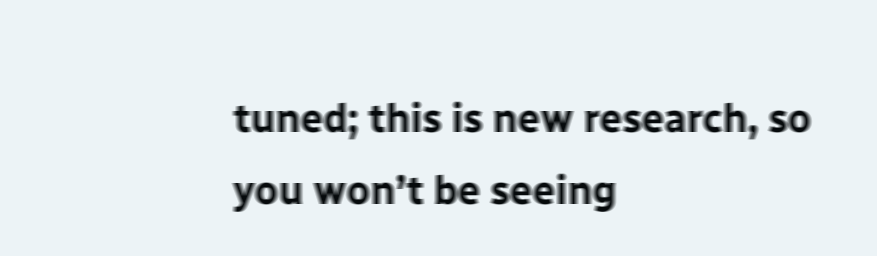tuned; this is new research, so you won’t be seeing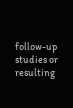follow-up studies or resulting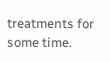treatments for some time.